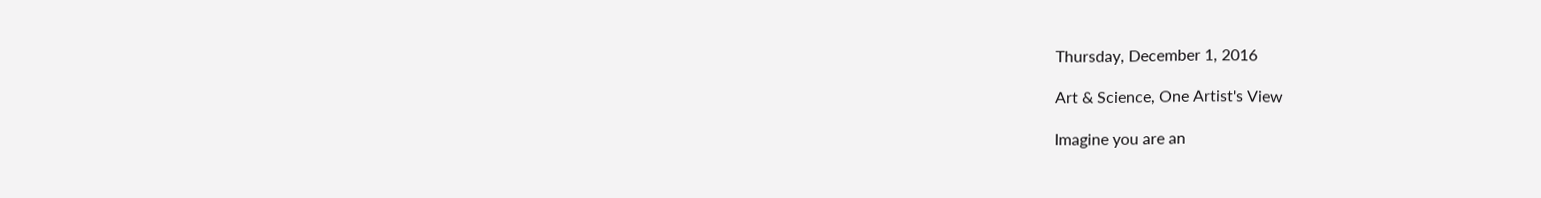Thursday, December 1, 2016

Art & Science, One Artist's View

Imagine you are an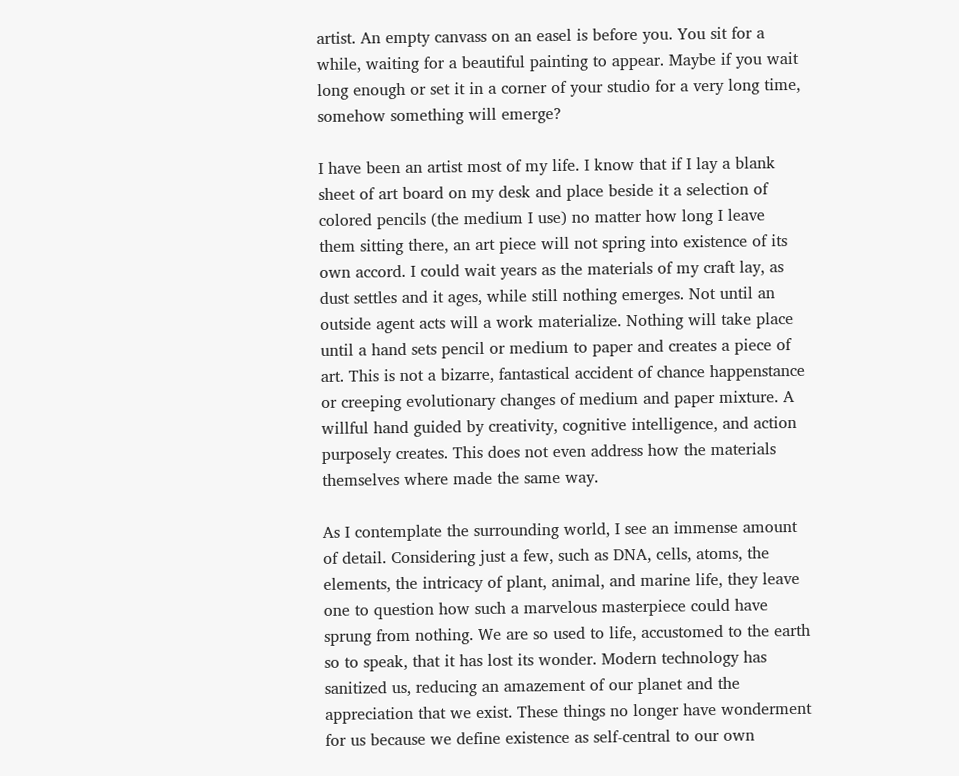artist. An empty canvass on an easel is before you. You sit for a while, waiting for a beautiful painting to appear. Maybe if you wait long enough or set it in a corner of your studio for a very long time, somehow something will emerge?

I have been an artist most of my life. I know that if I lay a blank sheet of art board on my desk and place beside it a selection of colored pencils (the medium I use) no matter how long I leave them sitting there, an art piece will not spring into existence of its own accord. I could wait years as the materials of my craft lay, as dust settles and it ages, while still nothing emerges. Not until an outside agent acts will a work materialize. Nothing will take place until a hand sets pencil or medium to paper and creates a piece of art. This is not a bizarre, fantastical accident of chance happenstance or creeping evolutionary changes of medium and paper mixture. A willful hand guided by creativity, cognitive intelligence, and action purposely creates. This does not even address how the materials themselves where made the same way.

As I contemplate the surrounding world, I see an immense amount of detail. Considering just a few, such as DNA, cells, atoms, the elements, the intricacy of plant, animal, and marine life, they leave one to question how such a marvelous masterpiece could have sprung from nothing. We are so used to life, accustomed to the earth so to speak, that it has lost its wonder. Modern technology has sanitized us, reducing an amazement of our planet and the appreciation that we exist. These things no longer have wonderment for us because we define existence as self-central to our own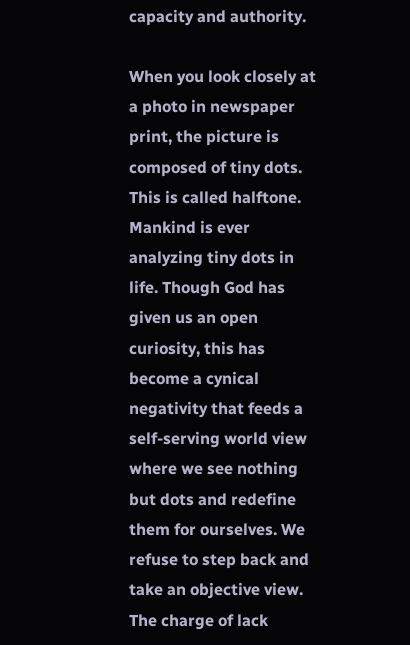capacity and authority.

When you look closely at a photo in newspaper print, the picture is composed of tiny dots. This is called halftone. Mankind is ever analyzing tiny dots in life. Though God has given us an open curiosity, this has become a cynical negativity that feeds a self-serving world view where we see nothing but dots and redefine them for ourselves. We refuse to step back and take an objective view. The charge of lack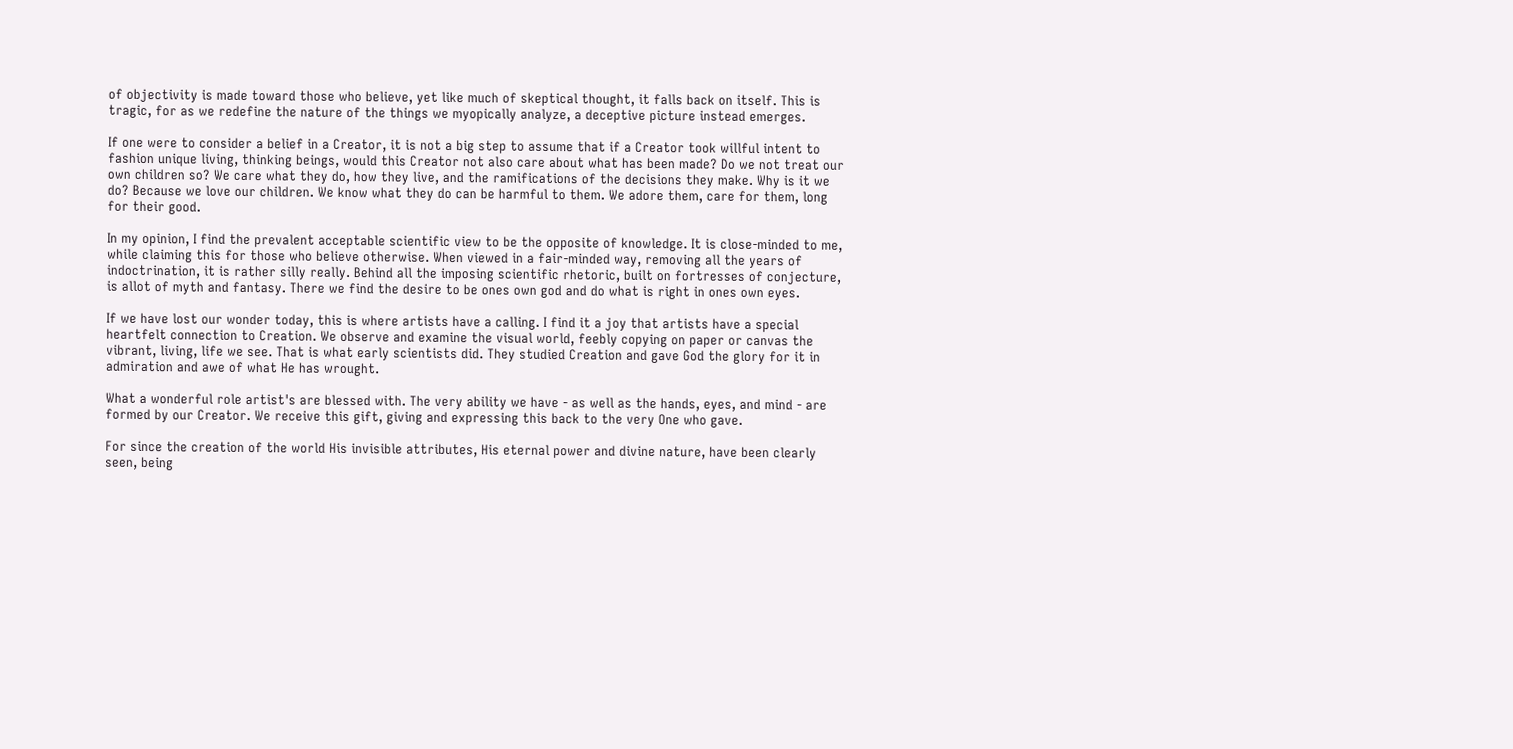of objectivity is made toward those who believe, yet like much of skeptical thought, it falls back on itself. This is tragic, for as we redefine the nature of the things we myopically analyze, a deceptive picture instead emerges.

If one were to consider a belief in a Creator, it is not a big step to assume that if a Creator took willful intent to fashion unique living, thinking beings, would this Creator not also care about what has been made? Do we not treat our own children so? We care what they do, how they live, and the ramifications of the decisions they make. Why is it we do? Because we love our children. We know what they do can be harmful to them. We adore them, care for them, long for their good.

In my opinion, I find the prevalent acceptable scientific view to be the opposite of knowledge. It is close-minded to me, while claiming this for those who believe otherwise. When viewed in a fair-minded way, removing all the years of indoctrination, it is rather silly really. Behind all the imposing scientific rhetoric, built on fortresses of conjecture, is allot of myth and fantasy. There we find the desire to be ones own god and do what is right in ones own eyes.

If we have lost our wonder today, this is where artists have a calling. I find it a joy that artists have a special heartfelt connection to Creation. We observe and examine the visual world, feebly copying on paper or canvas the vibrant, living, life we see. That is what early scientists did. They studied Creation and gave God the glory for it in admiration and awe of what He has wrought.

What a wonderful role artist's are blessed with. The very ability we have - as well as the hands, eyes, and mind - are formed by our Creator. We receive this gift, giving and expressing this back to the very One who gave.

For since the creation of the world His invisible attributes, His eternal power and divine nature, have been clearly seen, being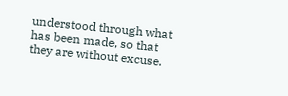understood through what has been made, so that they are without excuse.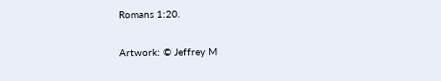Romans 1:20.

Artwork: © Jeffrey M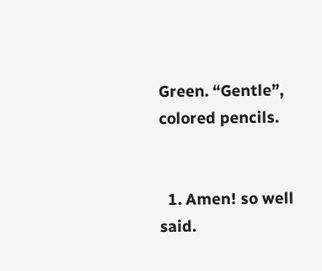Green. “Gentle”, colored pencils.


  1. Amen! so well said.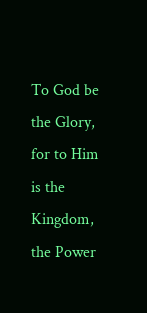To God be the Glory, for to Him is the Kingdom, the Power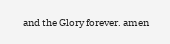and the Glory forever. amen